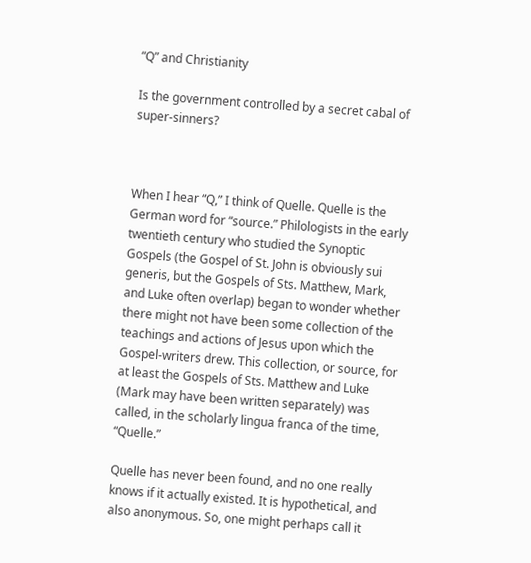“Q” and Christianity

Is the government controlled by a secret cabal of super-sinners?



When I hear “Q,” I think of Quelle. Quelle is the German word for “source.” Philologists in the early twentieth century who studied the Synoptic Gospels (the Gospel of St. John is obviously sui generis, but the Gospels of Sts. Matthew, Mark, and Luke often overlap) began to wonder whether there might not have been some collection of the teachings and actions of Jesus upon which the Gospel-writers drew. This collection, or source, for at least the Gospels of Sts. Matthew and Luke (Mark may have been written separately) was called, in the scholarly lingua franca of the time, “Quelle.”

Quelle has never been found, and no one really knows if it actually existed. It is hypothetical, and also anonymous. So, one might perhaps call it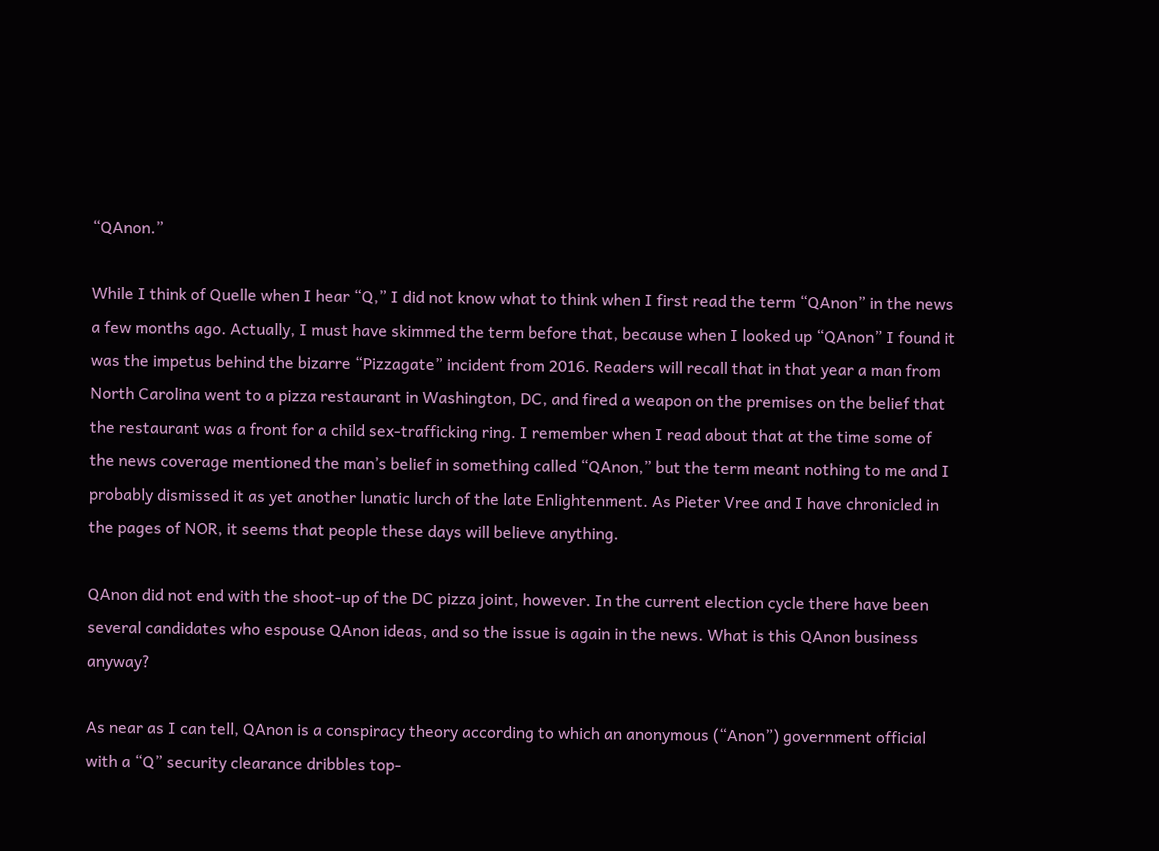“QAnon.”

While I think of Quelle when I hear “Q,” I did not know what to think when I first read the term “QAnon” in the news a few months ago. Actually, I must have skimmed the term before that, because when I looked up “QAnon” I found it was the impetus behind the bizarre “Pizzagate” incident from 2016. Readers will recall that in that year a man from North Carolina went to a pizza restaurant in Washington, DC, and fired a weapon on the premises on the belief that the restaurant was a front for a child sex-trafficking ring. I remember when I read about that at the time some of the news coverage mentioned the man’s belief in something called “QAnon,” but the term meant nothing to me and I probably dismissed it as yet another lunatic lurch of the late Enlightenment. As Pieter Vree and I have chronicled in the pages of NOR, it seems that people these days will believe anything.

QAnon did not end with the shoot-up of the DC pizza joint, however. In the current election cycle there have been several candidates who espouse QAnon ideas, and so the issue is again in the news. What is this QAnon business anyway?

As near as I can tell, QAnon is a conspiracy theory according to which an anonymous (“Anon”) government official with a “Q” security clearance dribbles top-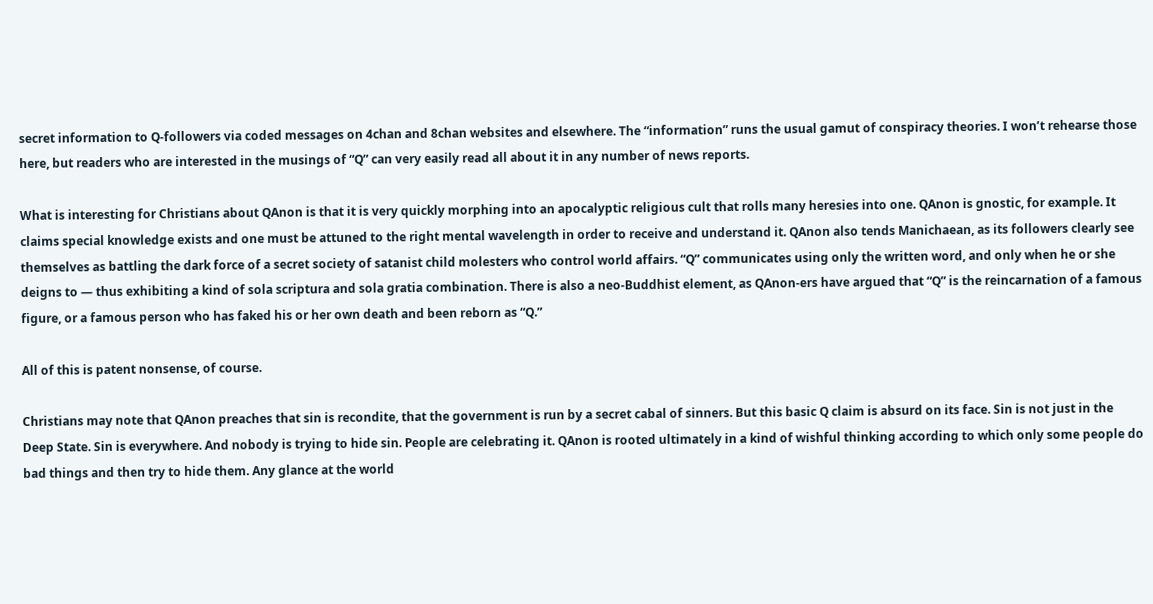secret information to Q-followers via coded messages on 4chan and 8chan websites and elsewhere. The “information” runs the usual gamut of conspiracy theories. I won’t rehearse those here, but readers who are interested in the musings of “Q” can very easily read all about it in any number of news reports.

What is interesting for Christians about QAnon is that it is very quickly morphing into an apocalyptic religious cult that rolls many heresies into one. QAnon is gnostic, for example. It claims special knowledge exists and one must be attuned to the right mental wavelength in order to receive and understand it. QAnon also tends Manichaean, as its followers clearly see themselves as battling the dark force of a secret society of satanist child molesters who control world affairs. “Q” communicates using only the written word, and only when he or she deigns to — thus exhibiting a kind of sola scriptura and sola gratia combination. There is also a neo-Buddhist element, as QAnon-ers have argued that “Q” is the reincarnation of a famous figure, or a famous person who has faked his or her own death and been reborn as “Q.”

All of this is patent nonsense, of course.

Christians may note that QAnon preaches that sin is recondite, that the government is run by a secret cabal of sinners. But this basic Q claim is absurd on its face. Sin is not just in the Deep State. Sin is everywhere. And nobody is trying to hide sin. People are celebrating it. QAnon is rooted ultimately in a kind of wishful thinking according to which only some people do bad things and then try to hide them. Any glance at the world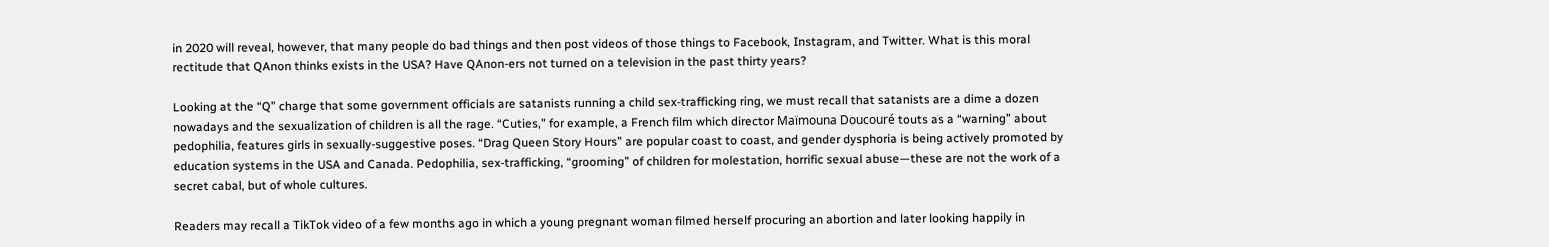in 2020 will reveal, however, that many people do bad things and then post videos of those things to Facebook, Instagram, and Twitter. What is this moral rectitude that QAnon thinks exists in the USA? Have QAnon-ers not turned on a television in the past thirty years?

Looking at the “Q” charge that some government officials are satanists running a child sex-trafficking ring, we must recall that satanists are a dime a dozen nowadays and the sexualization of children is all the rage. “Cuties,” for example, a French film which director Maïmouna Doucouré touts as a “warning” about pedophilia, features girls in sexually-suggestive poses. “Drag Queen Story Hours” are popular coast to coast, and gender dysphoria is being actively promoted by education systems in the USA and Canada. Pedophilia, sex-trafficking, “grooming” of children for molestation, horrific sexual abuse—these are not the work of a secret cabal, but of whole cultures.

Readers may recall a TikTok video of a few months ago in which a young pregnant woman filmed herself procuring an abortion and later looking happily in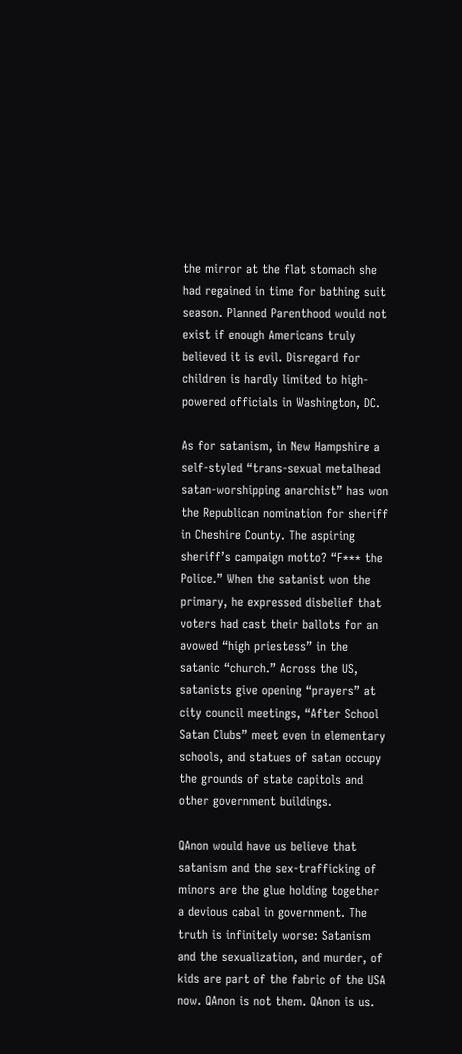the mirror at the flat stomach she had regained in time for bathing suit season. Planned Parenthood would not exist if enough Americans truly believed it is evil. Disregard for children is hardly limited to high-powered officials in Washington, DC.

As for satanism, in New Hampshire a self-styled “trans-sexual metalhead satan-worshipping anarchist” has won the Republican nomination for sheriff in Cheshire County. The aspiring sheriff’s campaign motto? “F*** the Police.” When the satanist won the primary, he expressed disbelief that voters had cast their ballots for an avowed “high priestess” in the satanic “church.” Across the US, satanists give opening “prayers” at city council meetings, “After School Satan Clubs” meet even in elementary schools, and statues of satan occupy the grounds of state capitols and other government buildings.

QAnon would have us believe that satanism and the sex-trafficking of minors are the glue holding together a devious cabal in government. The truth is infinitely worse: Satanism and the sexualization, and murder, of kids are part of the fabric of the USA now. QAnon is not them. QAnon is us.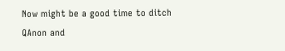Now might be a good time to ditch QAnon and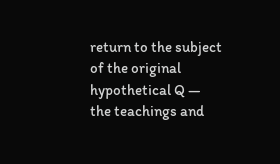return to the subject of the original hypothetical Q — the teachings and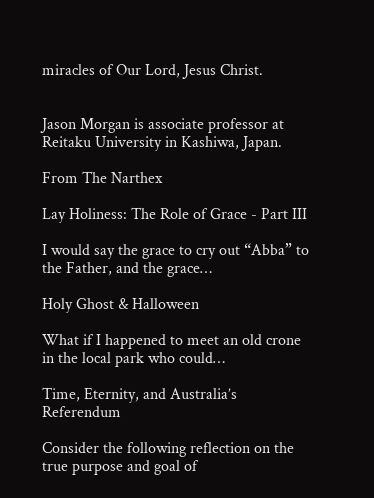miracles of Our Lord, Jesus Christ.


Jason Morgan is associate professor at Reitaku University in Kashiwa, Japan.

From The Narthex

Lay Holiness: The Role of Grace - Part III

I would say the grace to cry out “Abba” to the Father, and the grace…

Holy Ghost & Halloween

What if I happened to meet an old crone in the local park who could…

Time, Eternity, and Australia’s Referendum

Consider the following reflection on the true purpose and goal of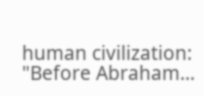human civilization: "Before Abraham…